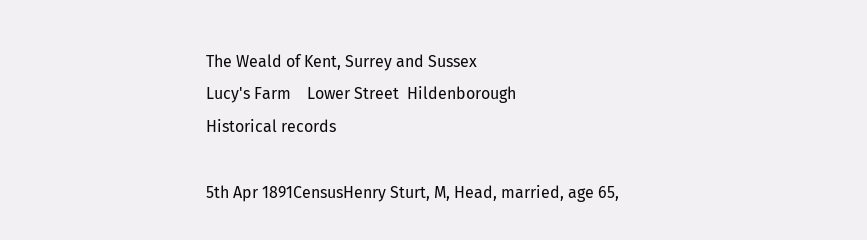The Weald of Kent, Surrey and Sussex
Lucy's Farm    Lower Street  Hildenborough
Historical records

5th Apr 1891CensusHenry Sturt, M, Head, married, age 65,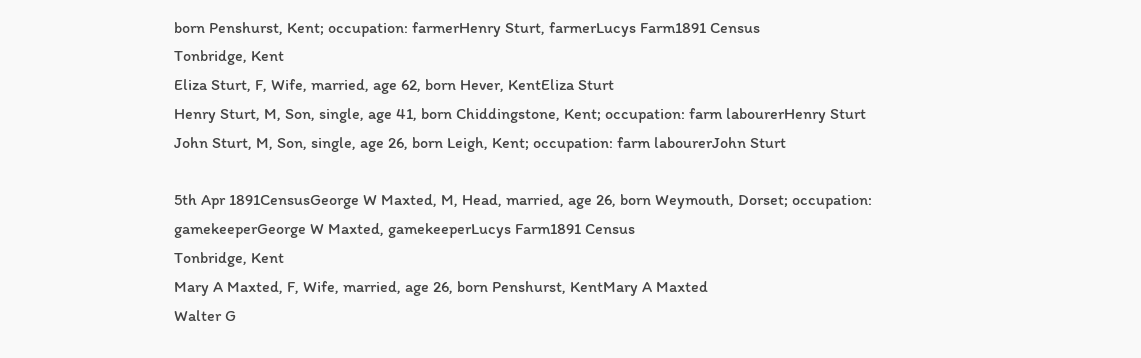born Penshurst, Kent; occupation: farmerHenry Sturt, farmerLucys Farm1891 Census
Tonbridge, Kent
Eliza Sturt, F, Wife, married, age 62, born Hever, KentEliza Sturt
Henry Sturt, M, Son, single, age 41, born Chiddingstone, Kent; occupation: farm labourerHenry Sturt
John Sturt, M, Son, single, age 26, born Leigh, Kent; occupation: farm labourerJohn Sturt

5th Apr 1891CensusGeorge W Maxted, M, Head, married, age 26, born Weymouth, Dorset; occupation: gamekeeperGeorge W Maxted, gamekeeperLucys Farm1891 Census
Tonbridge, Kent
Mary A Maxted, F, Wife, married, age 26, born Penshurst, KentMary A Maxted
Walter G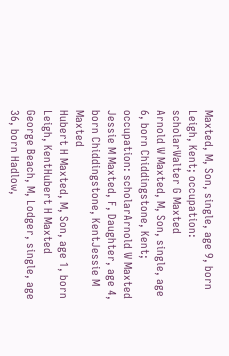Maxted, M, Son, single, age 9, born Leigh, Kent; occupation: scholarWalter G Maxted
Arnold W Maxted, M, Son, single, age 6, born Chiddingstone, Kent; occupation: scholarArnold W Maxted
Jessie M Maxted, F, Daughter, age 4, born Chiddingstone, KentJessie M Maxted
Hubert H Maxted, M, Son, age 1, born Leigh, KentHubert H Maxted
George Beach, M, Lodger, single, age 36, born Hadlow,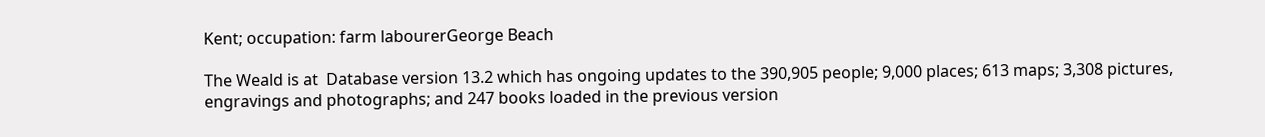Kent; occupation: farm labourerGeorge Beach

The Weald is at  Database version 13.2 which has ongoing updates to the 390,905 people; 9,000 places; 613 maps; 3,308 pictures, engravings and photographs; and 247 books loaded in the previous version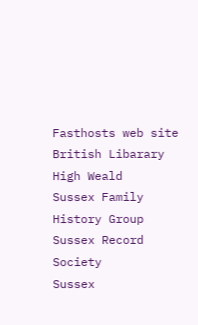Fasthosts web site
British Libarary
High Weald
Sussex Family History Group
Sussex Record Society
Sussex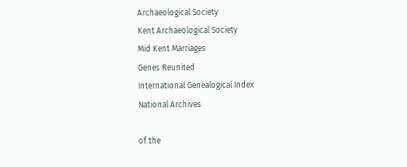Archaeological Society
Kent Archaeological Society
Mid Kent Marriages
Genes Reunited
International Genealogical Index
National Archives

of the